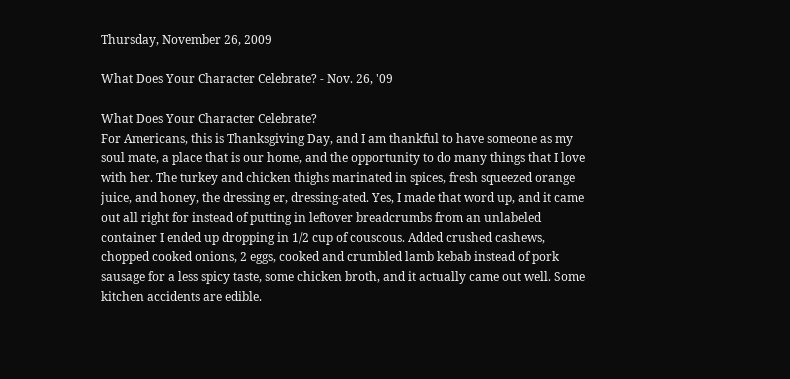Thursday, November 26, 2009

What Does Your Character Celebrate? - Nov. 26, '09

What Does Your Character Celebrate?
For Americans, this is Thanksgiving Day, and I am thankful to have someone as my soul mate, a place that is our home, and the opportunity to do many things that I love with her. The turkey and chicken thighs marinated in spices, fresh squeezed orange juice, and honey, the dressing er, dressing-ated. Yes, I made that word up, and it came out all right for instead of putting in leftover breadcrumbs from an unlabeled container I ended up dropping in 1/2 cup of couscous. Added crushed cashews, chopped cooked onions, 2 eggs, cooked and crumbled lamb kebab instead of pork sausage for a less spicy taste, some chicken broth, and it actually came out well. Some kitchen accidents are edible.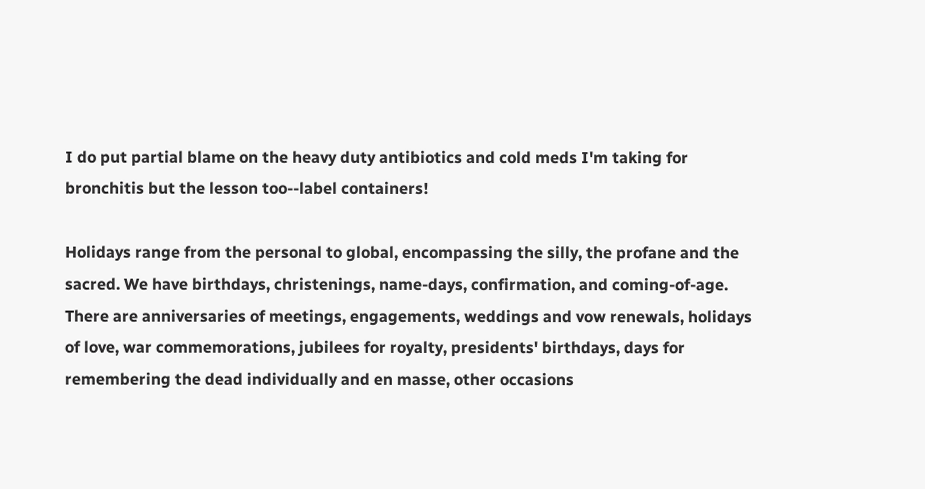I do put partial blame on the heavy duty antibiotics and cold meds I'm taking for bronchitis but the lesson too--label containers!

Holidays range from the personal to global, encompassing the silly, the profane and the sacred. We have birthdays, christenings, name-days, confirmation, and coming-of-age. There are anniversaries of meetings, engagements, weddings and vow renewals, holidays of love, war commemorations, jubilees for royalty, presidents' birthdays, days for remembering the dead individually and en masse, other occasions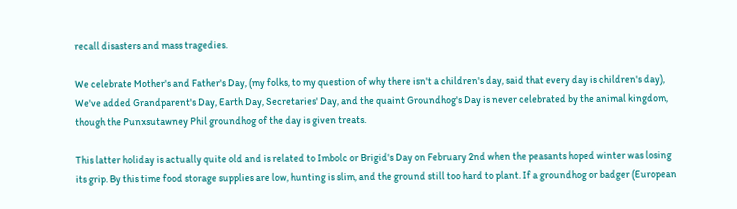recall disasters and mass tragedies.

We celebrate Mother's and Father's Day, (my folks, to my question of why there isn't a children's day, said that every day is children's day), We've added Grandparent's Day, Earth Day, Secretaries' Day, and the quaint Groundhog's Day is never celebrated by the animal kingdom, though the Punxsutawney Phil groundhog of the day is given treats.

This latter holiday is actually quite old and is related to Imbolc or Brigid's Day on February 2nd when the peasants hoped winter was losing its grip. By this time food storage supplies are low, hunting is slim, and the ground still too hard to plant. If a groundhog or badger (European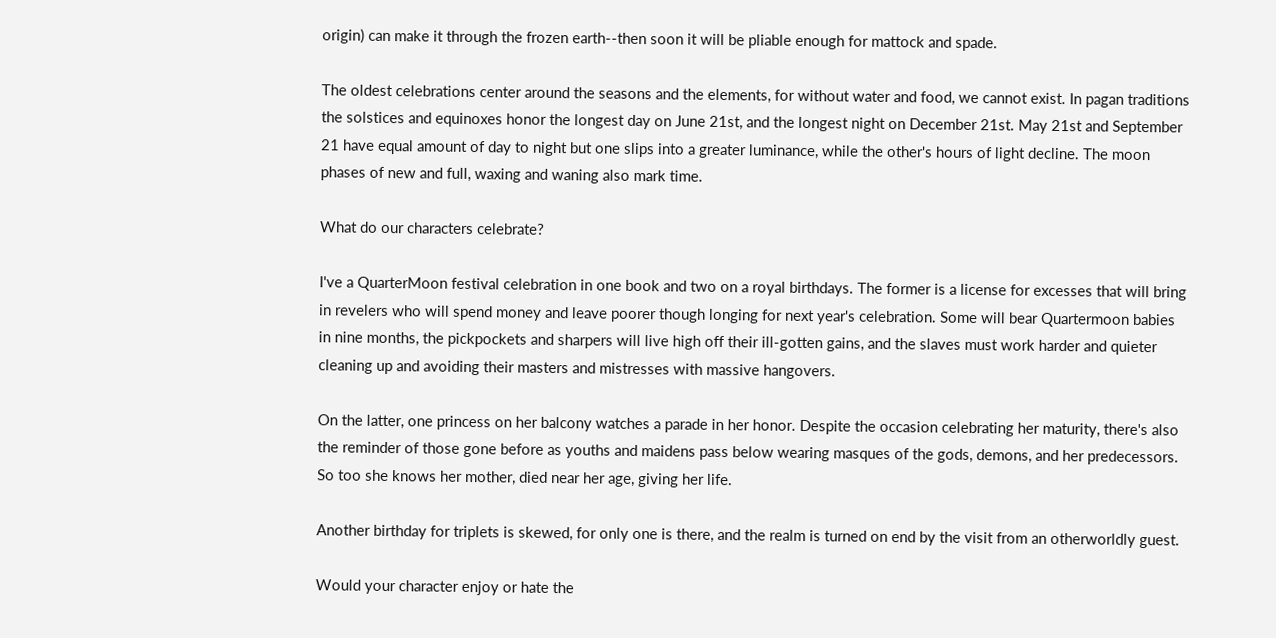origin) can make it through the frozen earth--then soon it will be pliable enough for mattock and spade.

The oldest celebrations center around the seasons and the elements, for without water and food, we cannot exist. In pagan traditions the solstices and equinoxes honor the longest day on June 21st, and the longest night on December 21st. May 21st and September 21 have equal amount of day to night but one slips into a greater luminance, while the other's hours of light decline. The moon phases of new and full, waxing and waning also mark time.

What do our characters celebrate?

I've a QuarterMoon festival celebration in one book and two on a royal birthdays. The former is a license for excesses that will bring in revelers who will spend money and leave poorer though longing for next year's celebration. Some will bear Quartermoon babies in nine months, the pickpockets and sharpers will live high off their ill-gotten gains, and the slaves must work harder and quieter cleaning up and avoiding their masters and mistresses with massive hangovers.

On the latter, one princess on her balcony watches a parade in her honor. Despite the occasion celebrating her maturity, there's also the reminder of those gone before as youths and maidens pass below wearing masques of the gods, demons, and her predecessors. So too she knows her mother, died near her age, giving her life.

Another birthday for triplets is skewed, for only one is there, and the realm is turned on end by the visit from an otherworldly guest.

Would your character enjoy or hate the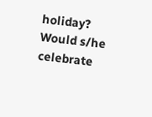holiday? Would s/he celebrate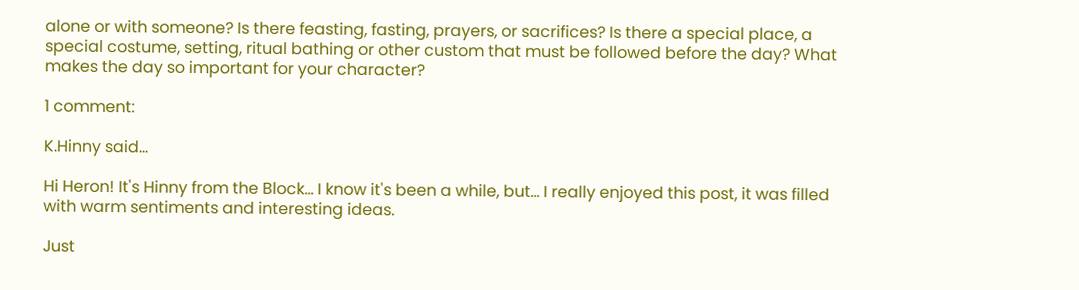alone or with someone? Is there feasting, fasting, prayers, or sacrifices? Is there a special place, a special costume, setting, ritual bathing or other custom that must be followed before the day? What makes the day so important for your character?

1 comment:

K.Hinny said...

Hi Heron! It's Hinny from the Block... I know it's been a while, but... I really enjoyed this post, it was filled with warm sentiments and interesting ideas.

Just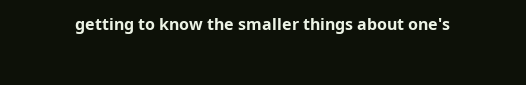getting to know the smaller things about one's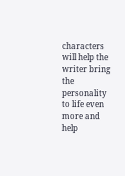characters will help the writer bring the personality to life even more and help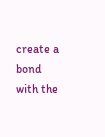create a bond with the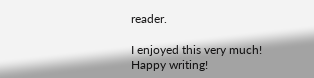reader.

I enjoyed this very much!
Happy writing!